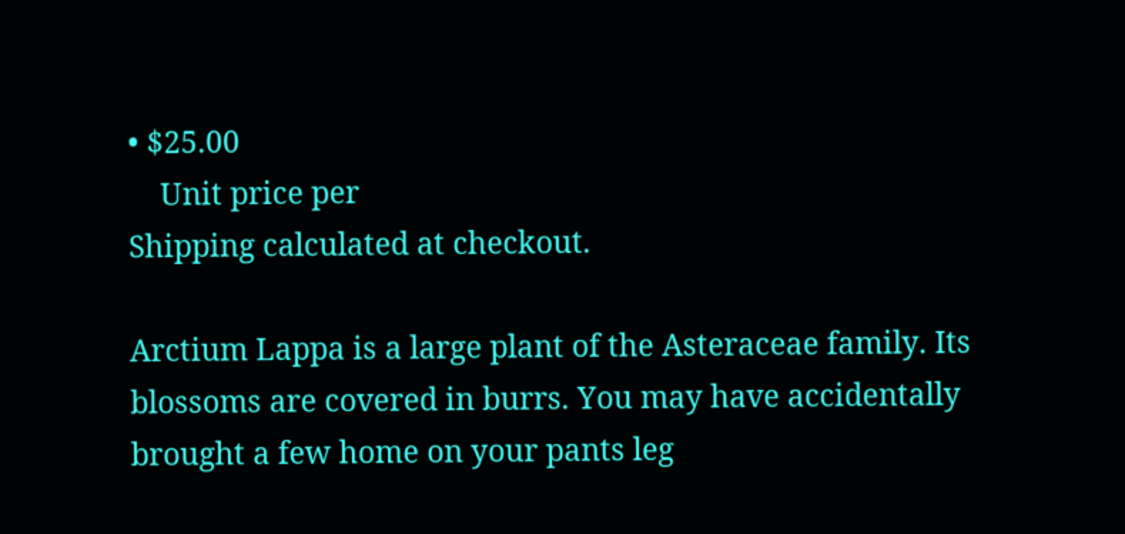• $25.00
    Unit price per
Shipping calculated at checkout.

Arctium Lappa is a large plant of the Asteraceae family. Its blossoms are covered in burrs. You may have accidentally brought a few home on your pants leg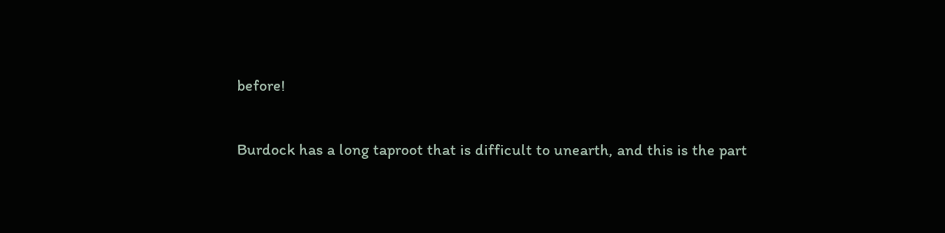before!

Burdock has a long taproot that is difficult to unearth, and this is the part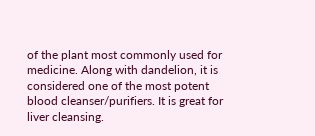of the plant most commonly used for medicine. Along with dandelion, it is considered one of the most potent blood cleanser/purifiers. It is great for liver cleansing.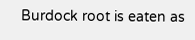Burdock root is eaten as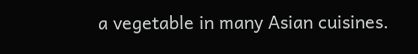a vegetable in many Asian cuisines.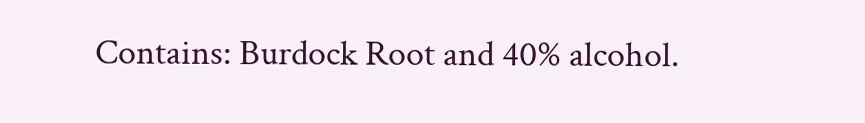Contains: Burdock Root and 40% alcohol.